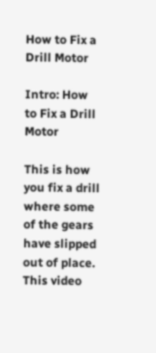How to Fix a Drill Motor

Intro: How to Fix a Drill Motor

This is how you fix a drill where some of the gears have slipped out of place. This video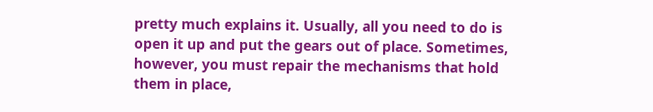pretty much explains it. Usually, all you need to do is open it up and put the gears out of place. Sometimes, however, you must repair the mechanisms that hold them in place,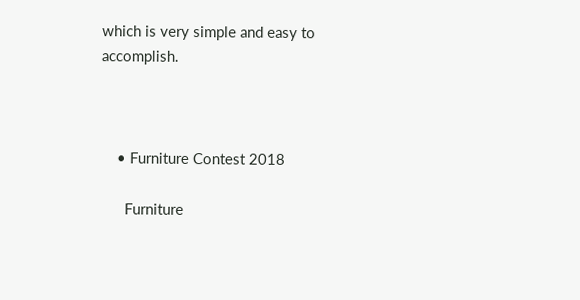which is very simple and easy to accomplish.



    • Furniture Contest 2018

      Furniture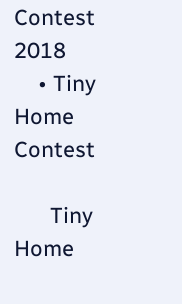Contest 2018
    • Tiny Home Contest

      Tiny Home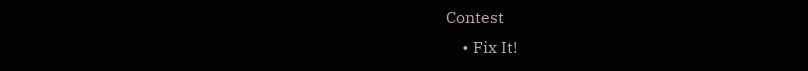Contest
    • Fix It!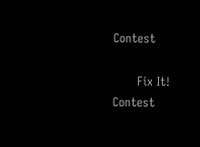Contest

      Fix It! Contest